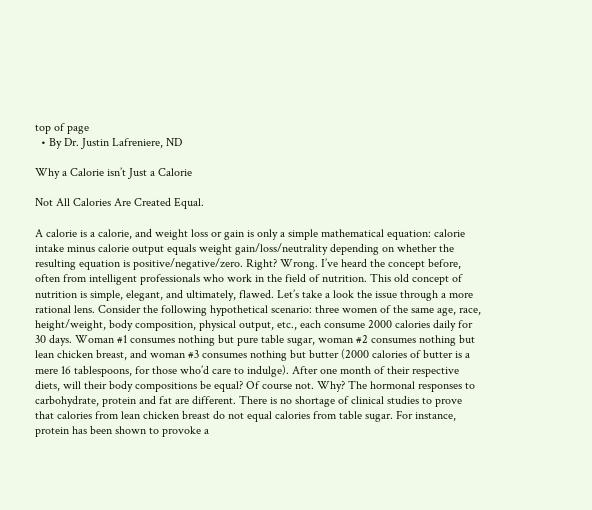top of page
  • By Dr. Justin Lafreniere, ND

Why a Calorie isn’t Just a Calorie

Not All Calories Are Created Equal.

A calorie is a calorie, and weight loss or gain is only a simple mathematical equation: calorie intake minus calorie output equals weight gain/loss/neutrality depending on whether the resulting equation is positive/negative/zero. Right? Wrong. I’ve heard the concept before, often from intelligent professionals who work in the field of nutrition. This old concept of nutrition is simple, elegant, and ultimately, flawed. Let’s take a look the issue through a more rational lens. Consider the following hypothetical scenario: three women of the same age, race, height/weight, body composition, physical output, etc., each consume 2000 calories daily for 30 days. Woman #1 consumes nothing but pure table sugar, woman #2 consumes nothing but lean chicken breast, and woman #3 consumes nothing but butter (2000 calories of butter is a mere 16 tablespoons, for those who’d care to indulge). After one month of their respective diets, will their body compositions be equal? Of course not. Why? The hormonal responses to carbohydrate, protein and fat are different. There is no shortage of clinical studies to prove that calories from lean chicken breast do not equal calories from table sugar. For instance, protein has been shown to provoke a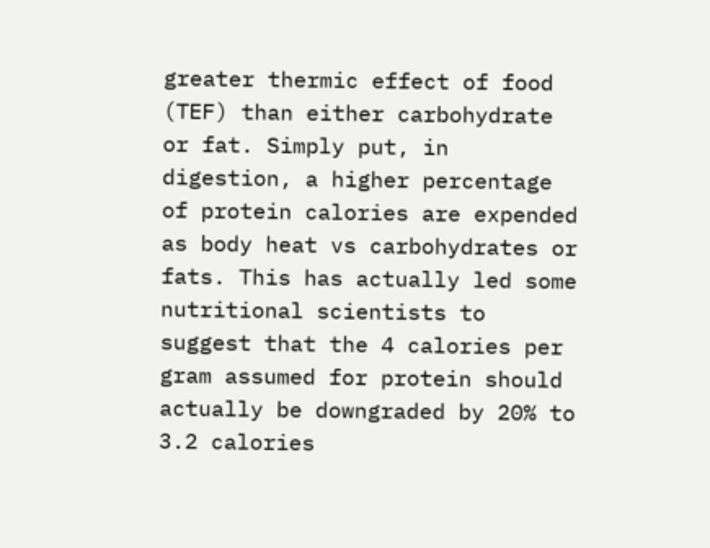greater thermic effect of food (TEF) than either carbohydrate or fat. Simply put, in digestion, a higher percentage of protein calories are expended as body heat vs carbohydrates or fats. This has actually led some nutritional scientists to suggest that the 4 calories per gram assumed for protein should actually be downgraded by 20% to 3.2 calories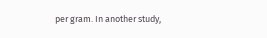per gram. In another study,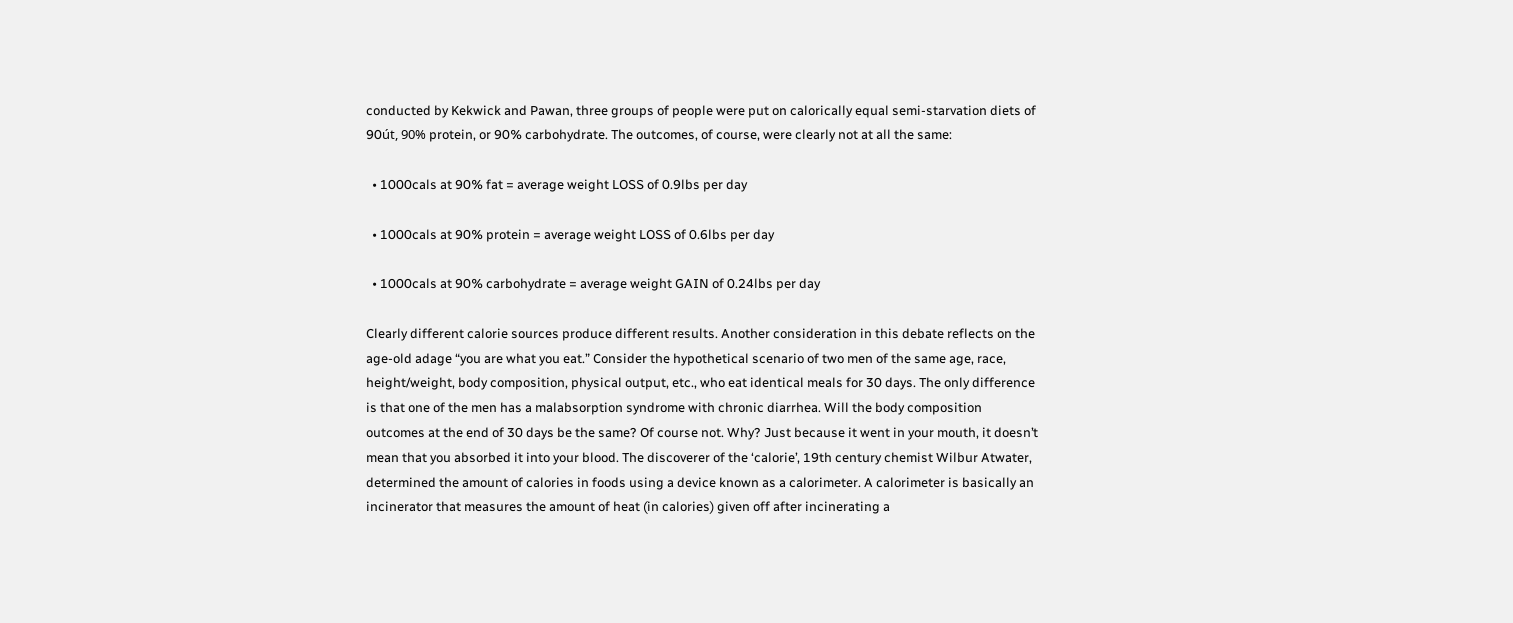conducted by Kekwick and Pawan, three groups of people were put on calorically equal semi-starvation diets of 90út, 90% protein, or 90% carbohydrate. The outcomes, of course, were clearly not at all the same:

  • 1000cals at 90% fat = average weight LOSS of 0.9lbs per day

  • 1000cals at 90% protein = average weight LOSS of 0.6lbs per day

  • 1000cals at 90% carbohydrate = average weight GAIN of 0.24lbs per day

Clearly different calorie sources produce different results. Another consideration in this debate reflects on the age-old adage “you are what you eat.” Consider the hypothetical scenario of two men of the same age, race, height/weight, body composition, physical output, etc., who eat identical meals for 30 days. The only difference is that one of the men has a malabsorption syndrome with chronic diarrhea. Will the body composition outcomes at the end of 30 days be the same? Of course not. Why? Just because it went in your mouth, it doesn’t mean that you absorbed it into your blood. The discoverer of the ‘calorie’, 19th century chemist Wilbur Atwater, determined the amount of calories in foods using a device known as a calorimeter. A calorimeter is basically an incinerator that measures the amount of heat (in calories) given off after incinerating a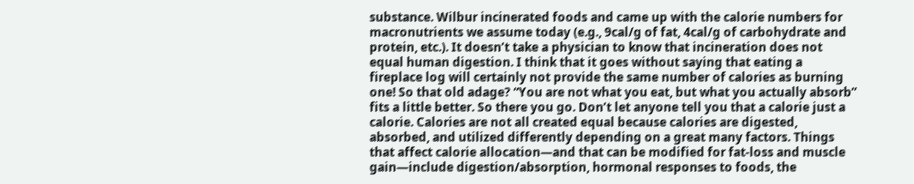substance. Wilbur incinerated foods and came up with the calorie numbers for macronutrients we assume today (e.g., 9cal/g of fat, 4cal/g of carbohydrate and protein, etc.). It doesn’t take a physician to know that incineration does not equal human digestion. I think that it goes without saying that eating a fireplace log will certainly not provide the same number of calories as burning one! So that old adage? “You are not what you eat, but what you actually absorb” fits a little better. So there you go. Don’t let anyone tell you that a calorie just a calorie. Calories are not all created equal because calories are digested, absorbed, and utilized differently depending on a great many factors. Things that affect calorie allocation—and that can be modified for fat-loss and muscle gain—include digestion/absorption, hormonal responses to foods, the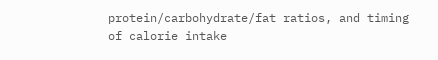protein/carbohydrate/fat ratios, and timing of calorie intake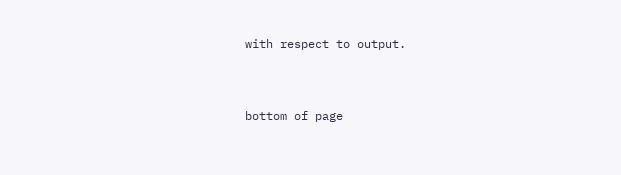with respect to output.


bottom of page